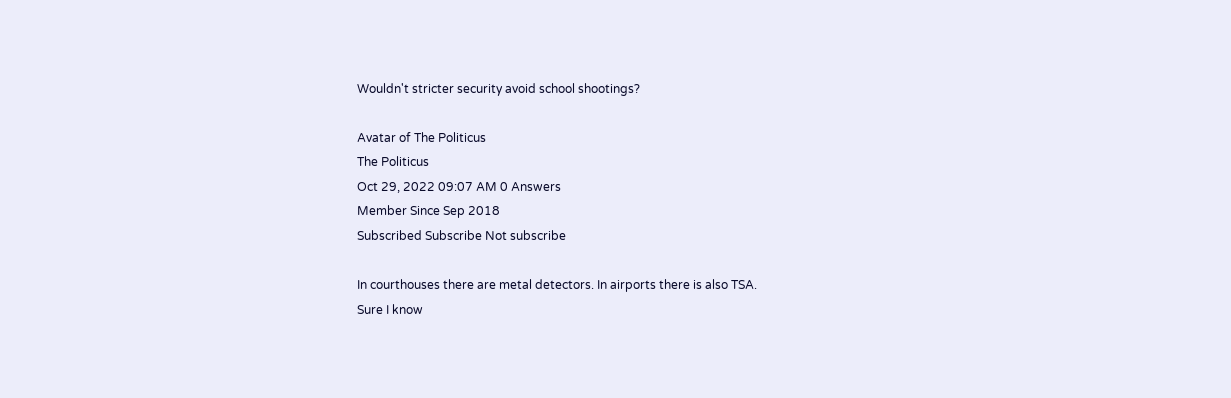Wouldn't stricter security avoid school shootings?

Avatar of The Politicus
The Politicus
Oct 29, 2022 09:07 AM 0 Answers
Member Since Sep 2018
Subscribed Subscribe Not subscribe

In courthouses there are metal detectors. In airports there is also TSA.
Sure I know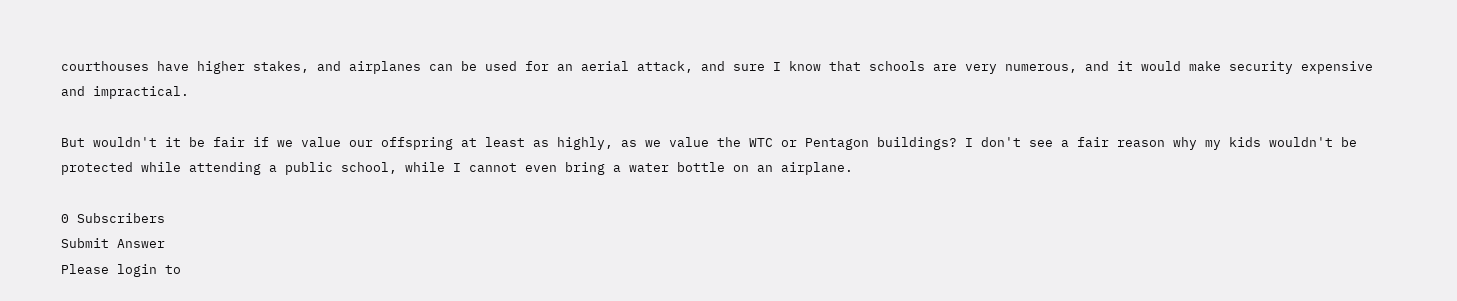courthouses have higher stakes, and airplanes can be used for an aerial attack, and sure I know that schools are very numerous, and it would make security expensive and impractical.

But wouldn't it be fair if we value our offspring at least as highly, as we value the WTC or Pentagon buildings? I don't see a fair reason why my kids wouldn't be protected while attending a public school, while I cannot even bring a water bottle on an airplane.

0 Subscribers
Submit Answer
Please login to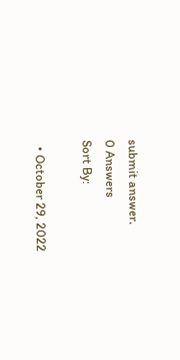submit answer.
0 Answers
Sort By:

  • October 29, 2022